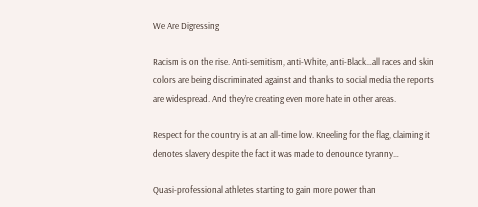We Are Digressing

Racism is on the rise. Anti-semitism, anti-White, anti-Black…all races and skin colors are being discriminated against and thanks to social media the reports are widespread. And they’re creating even more hate in other areas.

Respect for the country is at an all-time low. Kneeling for the flag, claiming it denotes slavery despite the fact it was made to denounce tyranny…

Quasi-professional athletes starting to gain more power than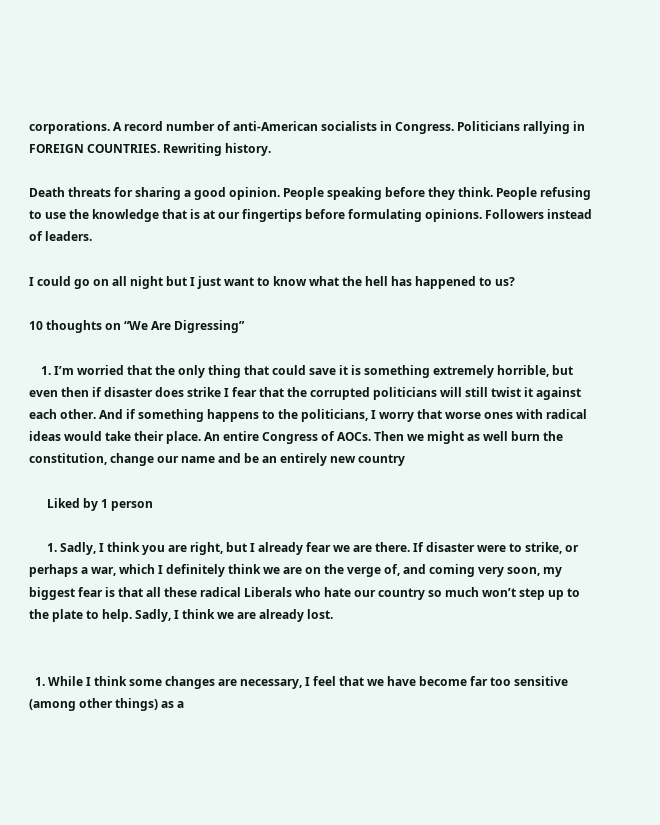corporations. A record number of anti-American socialists in Congress. Politicians rallying in FOREIGN COUNTRIES. Rewriting history.

Death threats for sharing a good opinion. People speaking before they think. People refusing to use the knowledge that is at our fingertips before formulating opinions. Followers instead of leaders.

I could go on all night but I just want to know what the hell has happened to us?

10 thoughts on “We Are Digressing”

    1. I’m worried that the only thing that could save it is something extremely horrible, but even then if disaster does strike I fear that the corrupted politicians will still twist it against each other. And if something happens to the politicians, I worry that worse ones with radical ideas would take their place. An entire Congress of AOCs. Then we might as well burn the constitution, change our name and be an entirely new country

      Liked by 1 person

      1. Sadly, I think you are right, but I already fear we are there. If disaster were to strike, or perhaps a war, which I definitely think we are on the verge of, and coming very soon, my biggest fear is that all these radical Liberals who hate our country so much won’t step up to the plate to help. Sadly, I think we are already lost.


  1. While I think some changes are necessary, I feel that we have become far too sensitive (among other things) as a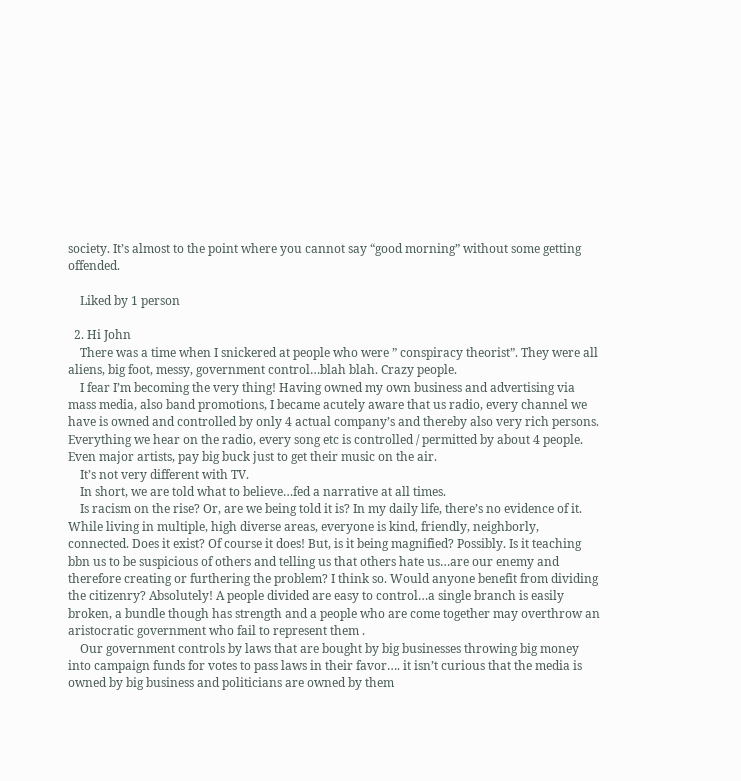society. It’s almost to the point where you cannot say “good morning” without some getting offended.

    Liked by 1 person

  2. Hi John
    There was a time when I snickered at people who were ” conspiracy theorist”. They were all aliens, big foot, messy, government control…blah blah. Crazy people.
    I fear I’m becoming the very thing! Having owned my own business and advertising via mass media, also band promotions, I became acutely aware that us radio, every channel we have is owned and controlled by only 4 actual company’s and thereby also very rich persons. Everything we hear on the radio, every song etc is controlled / permitted by about 4 people. Even major artists, pay big buck just to get their music on the air.
    It’s not very different with TV.
    In short, we are told what to believe…fed a narrative at all times.
    Is racism on the rise? Or, are we being told it is? In my daily life, there’s no evidence of it. While living in multiple, high diverse areas, everyone is kind, friendly, neighborly, connected. Does it exist? Of course it does! But, is it being magnified? Possibly. Is it teaching bbn us to be suspicious of others and telling us that others hate us…are our enemy and therefore creating or furthering the problem? I think so. Would anyone benefit from dividing the citizenry? Absolutely! A people divided are easy to control…a single branch is easily broken, a bundle though has strength and a people who are come together may overthrow an aristocratic government who fail to represent them .
    Our government controls by laws that are bought by big businesses throwing big money into campaign funds for votes to pass laws in their favor…. it isn’t curious that the media is owned by big business and politicians are owned by them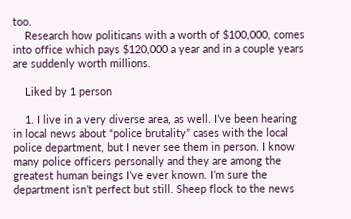too.
    Research how politicans with a worth of $100,000, comes into office which pays $120,000 a year and in a couple years are suddenly worth millions.

    Liked by 1 person

    1. I live in a very diverse area, as well. I’ve been hearing in local news about “police brutality” cases with the local police department, but I never see them in person. I know many police officers personally and they are among the greatest human beings I’ve ever known. I’m sure the department isn’t perfect but still. Sheep flock to the news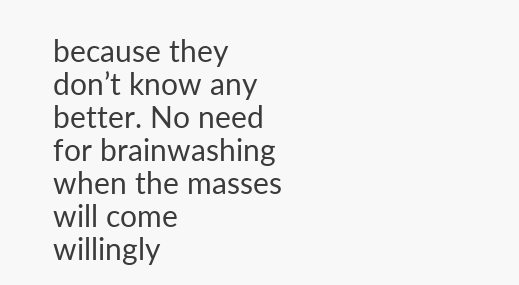because they don’t know any better. No need for brainwashing when the masses will come willingly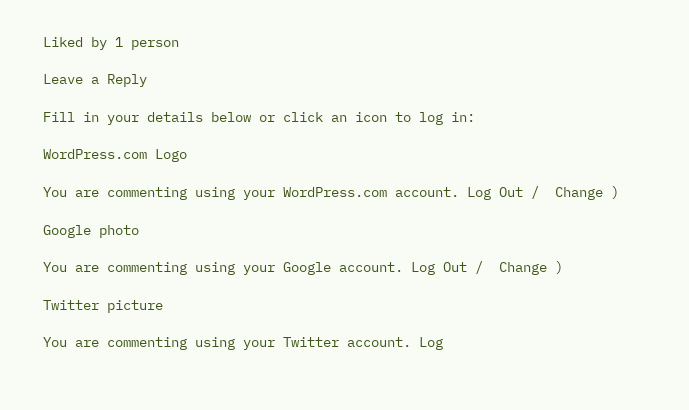Liked by 1 person

Leave a Reply

Fill in your details below or click an icon to log in:

WordPress.com Logo

You are commenting using your WordPress.com account. Log Out /  Change )

Google photo

You are commenting using your Google account. Log Out /  Change )

Twitter picture

You are commenting using your Twitter account. Log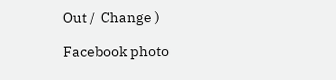Out /  Change )

Facebook photo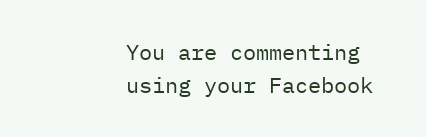You are commenting using your Facebook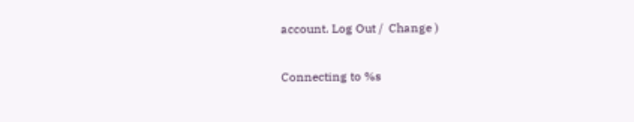account. Log Out /  Change )

Connecting to %s